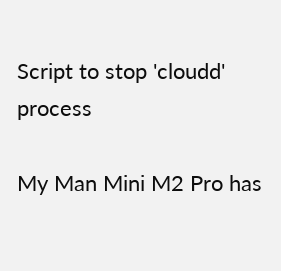Script to stop 'cloudd' process

My Man Mini M2 Pro has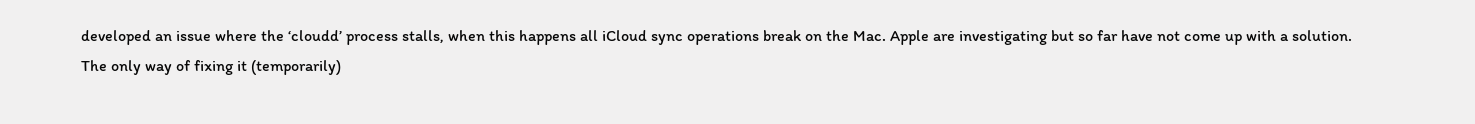developed an issue where the ‘cloudd’ process stalls, when this happens all iCloud sync operations break on the Mac. Apple are investigating but so far have not come up with a solution.
The only way of fixing it (temporarily)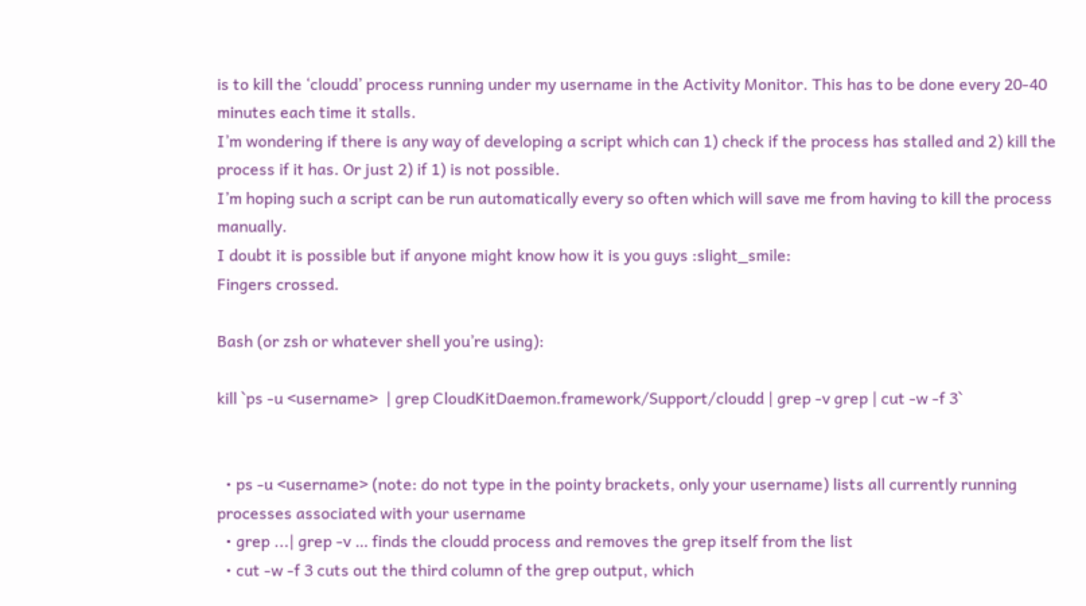is to kill the ‘cloudd’ process running under my username in the Activity Monitor. This has to be done every 20-40 minutes each time it stalls.
I’m wondering if there is any way of developing a script which can 1) check if the process has stalled and 2) kill the process if it has. Or just 2) if 1) is not possible.
I’m hoping such a script can be run automatically every so often which will save me from having to kill the process manually.
I doubt it is possible but if anyone might know how it is you guys :slight_smile:
Fingers crossed.

Bash (or zsh or whatever shell you’re using):

kill `ps -u <username>  | grep CloudKitDaemon.framework/Support/cloudd | grep -v grep | cut -w -f 3`


  • ps -u <username> (note: do not type in the pointy brackets, only your username) lists all currently running processes associated with your username
  • grep ...| grep -v … finds the cloudd process and removes the grep itself from the list
  • cut -w -f 3 cuts out the third column of the grep output, which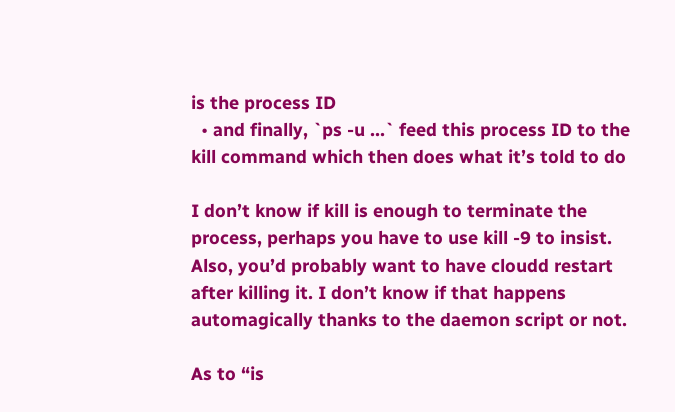is the process ID
  • and finally, `ps -u ...` feed this process ID to the kill command which then does what it’s told to do

I don’t know if kill is enough to terminate the process, perhaps you have to use kill -9 to insist. Also, you’d probably want to have cloudd restart after killing it. I don’t know if that happens automagically thanks to the daemon script or not.

As to “is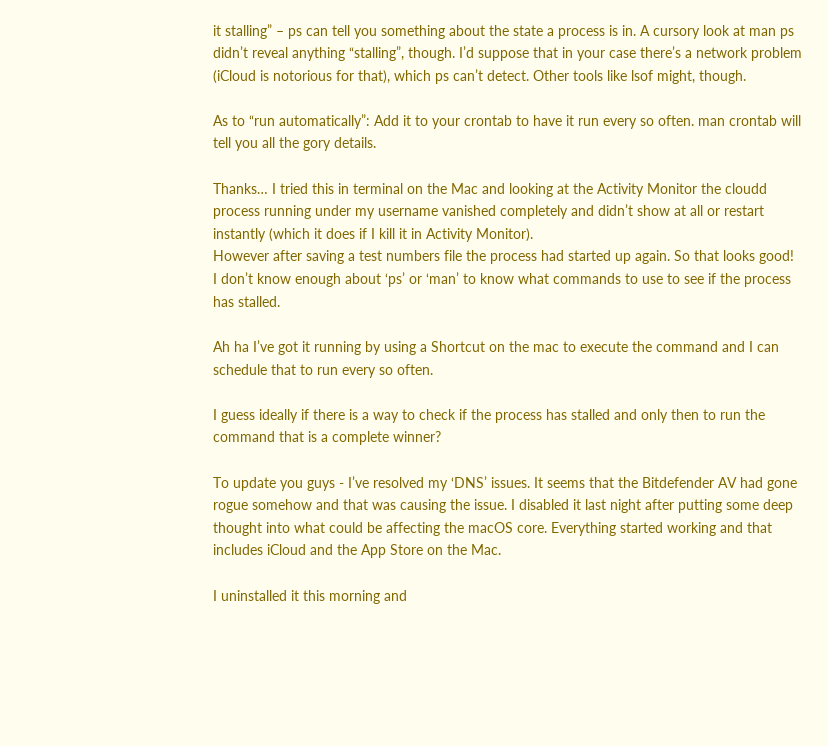it stalling” – ps can tell you something about the state a process is in. A cursory look at man ps didn’t reveal anything “stalling”, though. I’d suppose that in your case there’s a network problem (iCloud is notorious for that), which ps can’t detect. Other tools like lsof might, though.

As to “run automatically”: Add it to your crontab to have it run every so often. man crontab will tell you all the gory details.

Thanks… I tried this in terminal on the Mac and looking at the Activity Monitor the cloudd process running under my username vanished completely and didn’t show at all or restart instantly (which it does if I kill it in Activity Monitor).
However after saving a test numbers file the process had started up again. So that looks good!
I don’t know enough about ‘ps’ or ‘man’ to know what commands to use to see if the process has stalled.

Ah ha I’ve got it running by using a Shortcut on the mac to execute the command and I can schedule that to run every so often.

I guess ideally if there is a way to check if the process has stalled and only then to run the command that is a complete winner?

To update you guys - I’ve resolved my ‘DNS’ issues. It seems that the Bitdefender AV had gone rogue somehow and that was causing the issue. I disabled it last night after putting some deep thought into what could be affecting the macOS core. Everything started working and that includes iCloud and the App Store on the Mac.

I uninstalled it this morning and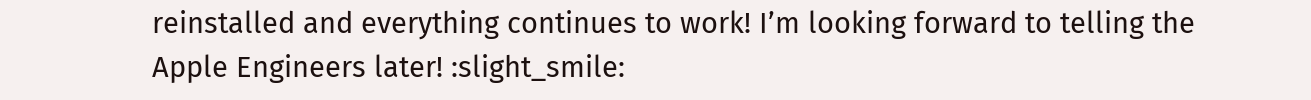reinstalled and everything continues to work! I’m looking forward to telling the Apple Engineers later! :slight_smile: